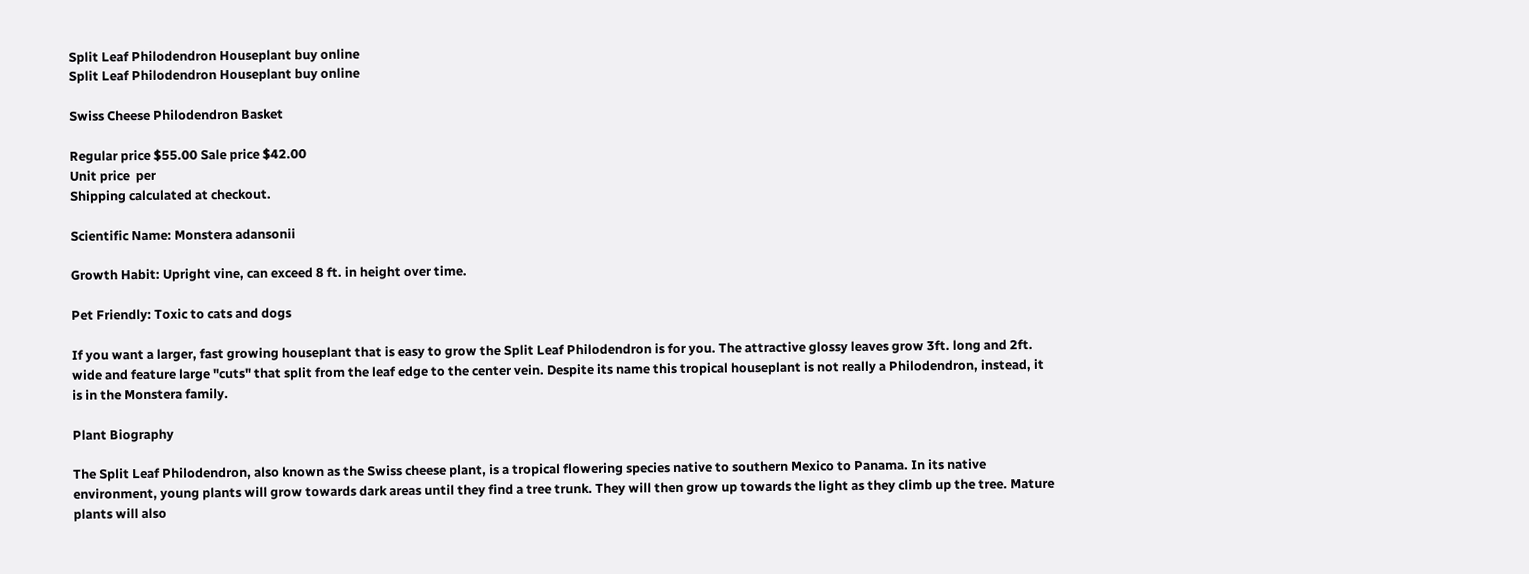Split Leaf Philodendron Houseplant buy online
Split Leaf Philodendron Houseplant buy online

Swiss Cheese Philodendron Basket

Regular price $55.00 Sale price $42.00
Unit price  per
Shipping calculated at checkout.

Scientific Name: Monstera adansonii

Growth Habit: Upright vine, can exceed 8 ft. in height over time.

Pet Friendly: Toxic to cats and dogs

If you want a larger, fast growing houseplant that is easy to grow the Split Leaf Philodendron is for you. The attractive glossy leaves grow 3ft. long and 2ft. wide and feature large "cuts" that split from the leaf edge to the center vein. Despite its name this tropical houseplant is not really a Philodendron, instead, it is in the Monstera family.

Plant Biography

The Split Leaf Philodendron, also known as the Swiss cheese plant, is a tropical flowering species native to southern Mexico to Panama. In its native environment, young plants will grow towards dark areas until they find a tree trunk. They will then grow up towards the light as they climb up the tree. Mature plants will also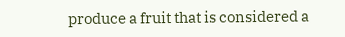produce a fruit that is considered a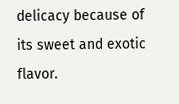delicacy because of its sweet and exotic flavor.